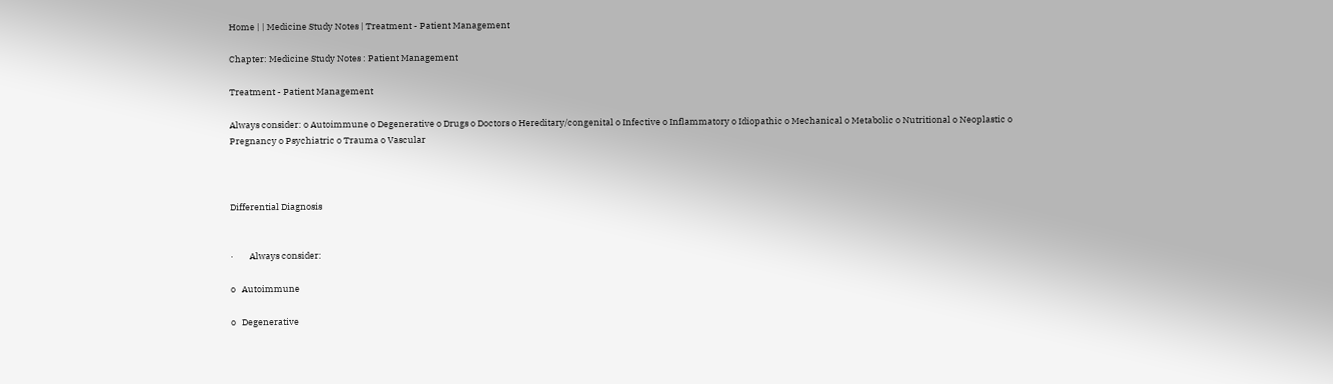Home | | Medicine Study Notes | Treatment - Patient Management

Chapter: Medicine Study Notes : Patient Management

Treatment - Patient Management

Always consider: o Autoimmune o Degenerative o Drugs o Doctors o Hereditary/congenital o Infective o Inflammatory o Idiopathic o Mechanical o Metabolic o Nutritional o Neoplastic o Pregnancy o Psychiatric o Trauma o Vascular



Differential Diagnosis


·        Always consider:

o   Autoimmune

o   Degenerative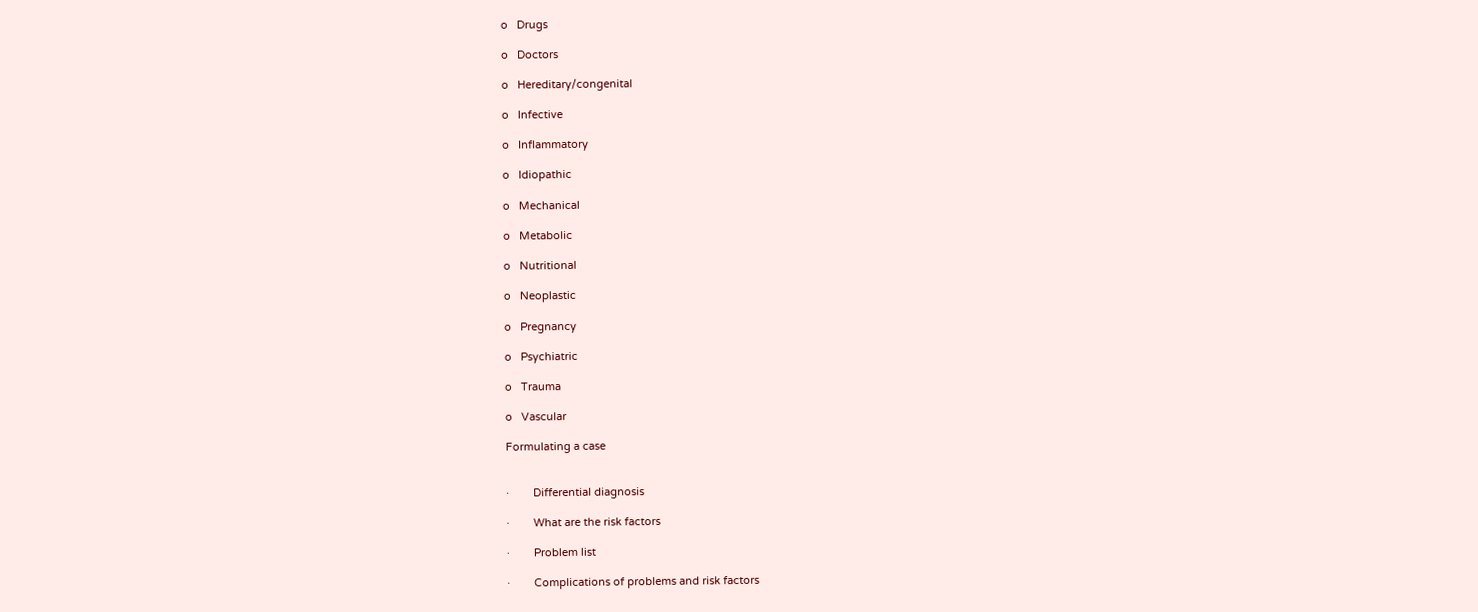o   Drugs

o   Doctors

o   Hereditary/congenital

o   Infective

o   Inflammatory

o   Idiopathic

o   Mechanical

o   Metabolic

o   Nutritional

o   Neoplastic

o   Pregnancy

o   Psychiatric

o   Trauma

o   Vascular

Formulating a case


·        Differential diagnosis

·        What are the risk factors

·        Problem list

·        Complications of problems and risk factors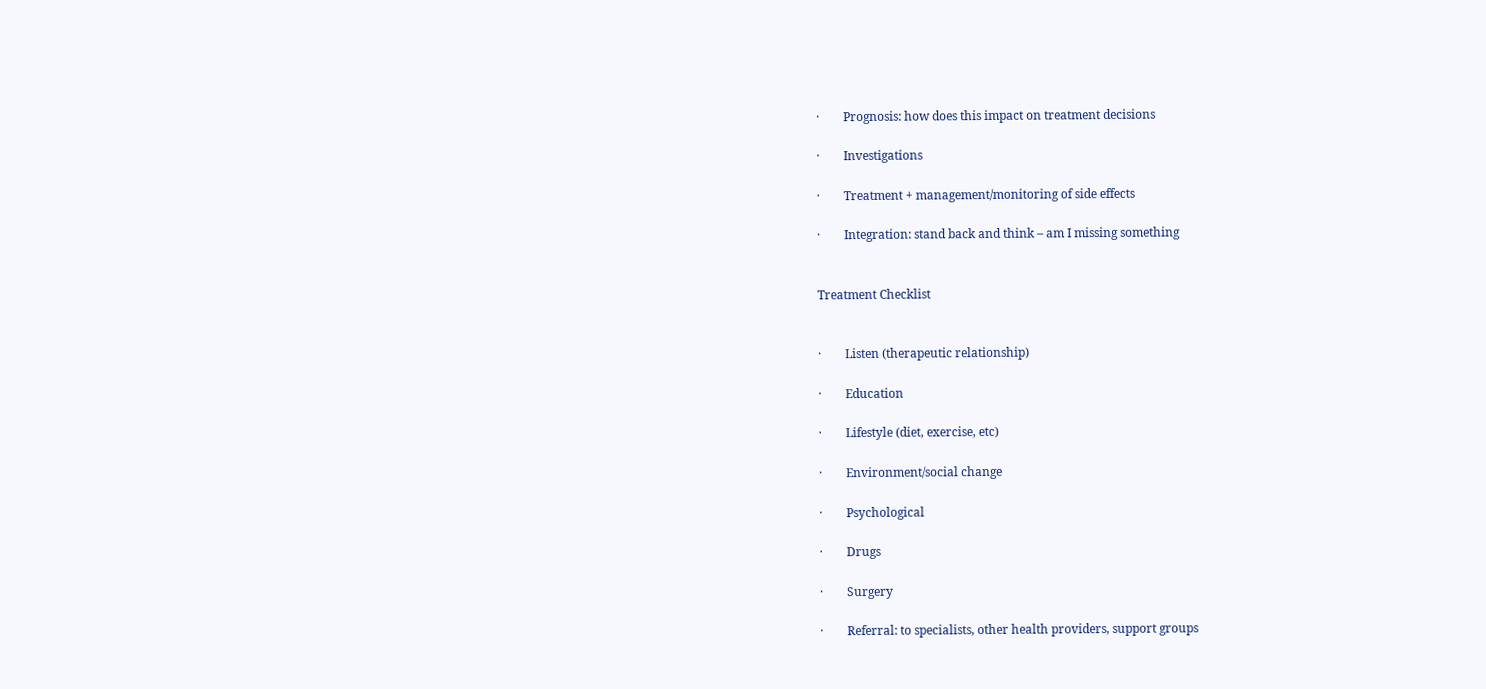·        Prognosis: how does this impact on treatment decisions

·        Investigations

·        Treatment + management/monitoring of side effects

·        Integration: stand back and think – am I missing something


Treatment Checklist


·        Listen (therapeutic relationship)

·        Education

·        Lifestyle (diet, exercise, etc)

·        Environment/social change

·        Psychological

·        Drugs

·        Surgery

·        Referral: to specialists, other health providers, support groups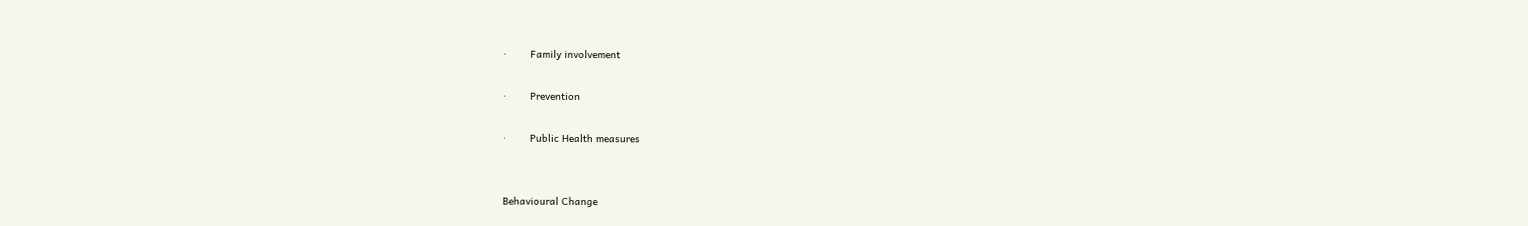·        Family involvement

·        Prevention

·        Public Health measures


Behavioural Change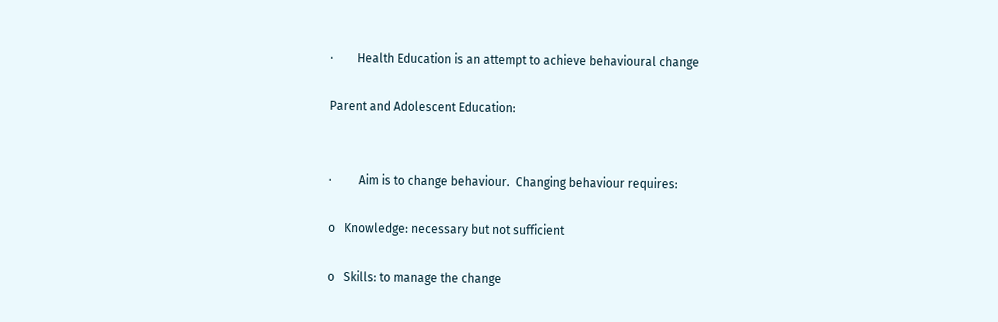·        Health Education is an attempt to achieve behavioural change

Parent and Adolescent Education:


·         Aim is to change behaviour.  Changing behaviour requires:

o   Knowledge: necessary but not sufficient

o   Skills: to manage the change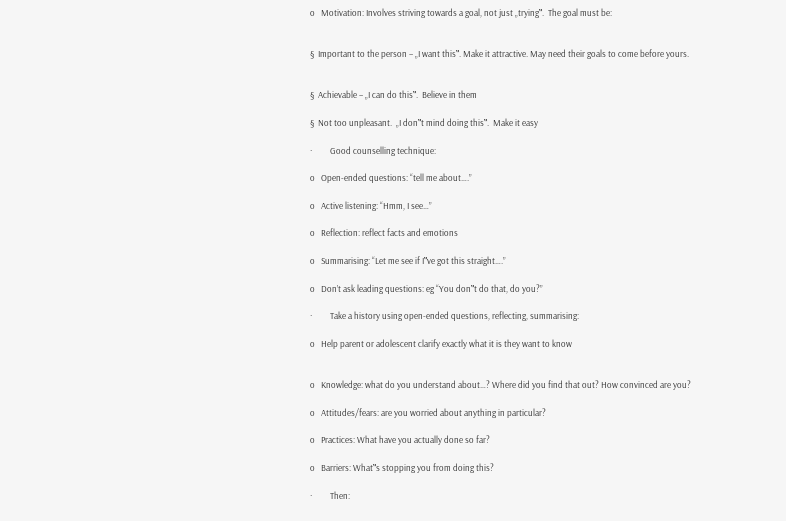o   Motivation: Involves striving towards a goal, not just „trying‟.  The goal must be:


§  Important to the person – „I want this‟. Make it attractive. May need their goals to come before yours.


§  Achievable – „I can do this‟.  Believe in them

§  Not too unpleasant.  „I don‟t mind doing this‟.  Make it easy

·         Good counselling technique:

o   Open-ended questions: “tell me about….”

o   Active listening: “Hmm, I see…”

o   Reflection: reflect facts and emotions

o   Summarising: “Let me see if I‟ve got this straight….”

o   Don’t ask leading questions: eg “You don‟t do that, do you?”

·         Take a history using open-ended questions, reflecting, summarising:

o   Help parent or adolescent clarify exactly what it is they want to know


o   Knowledge: what do you understand about…? Where did you find that out? How convinced are you?

o   Attitudes/fears: are you worried about anything in particular?

o   Practices: What have you actually done so far?

o   Barriers: What‟s stopping you from doing this?

·         Then: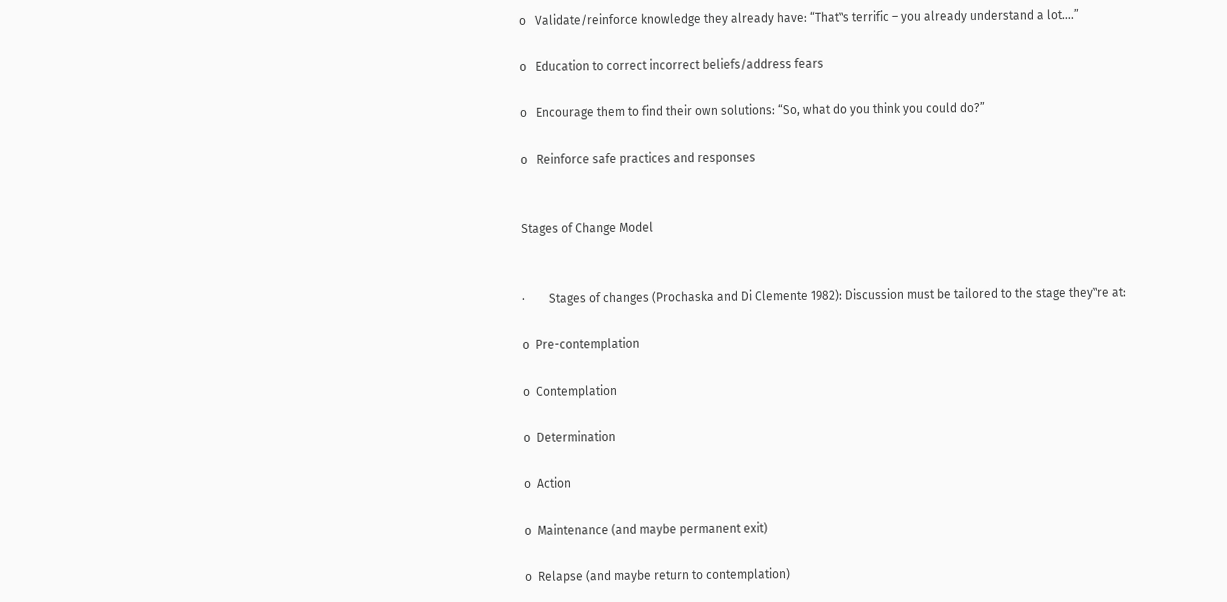o   Validate/reinforce knowledge they already have: “That‟s terrific – you already understand a lot….”

o   Education to correct incorrect beliefs/address fears

o   Encourage them to find their own solutions: “So, what do you think you could do?”

o   Reinforce safe practices and responses


Stages of Change Model


·        Stages of changes (Prochaska and Di Clemente 1982): Discussion must be tailored to the stage they‟re at:

o  Pre-contemplation

o  Contemplation

o  Determination

o  Action

o  Maintenance (and maybe permanent exit)

o  Relapse (and maybe return to contemplation)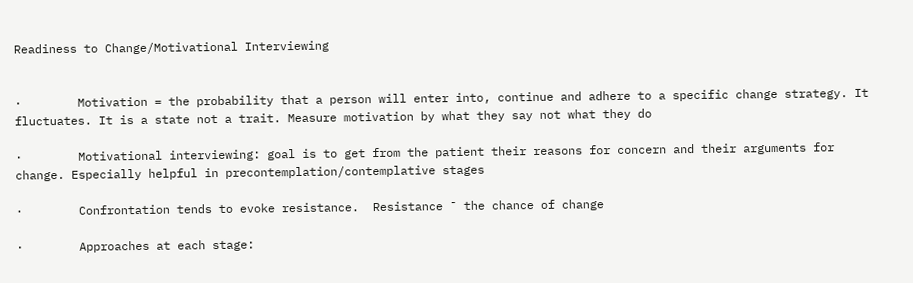Readiness to Change/Motivational Interviewing


·        Motivation = the probability that a person will enter into, continue and adhere to a specific change strategy. It fluctuates. It is a state not a trait. Measure motivation by what they say not what they do

·        Motivational interviewing: goal is to get from the patient their reasons for concern and their arguments for change. Especially helpful in precontemplation/contemplative stages

·        Confrontation tends to evoke resistance.  Resistance ¯ the chance of change

·        Approaches at each stage: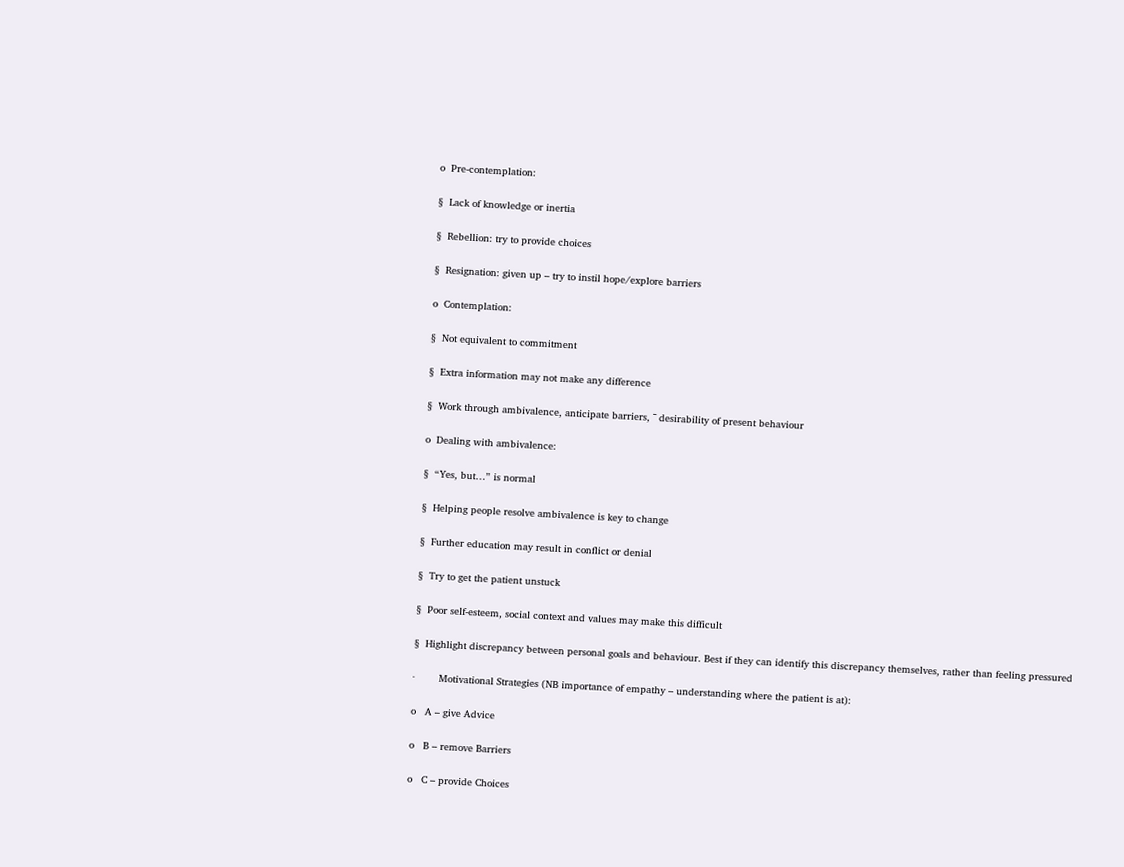o  Pre-contemplation:

§  Lack of knowledge or inertia

§  Rebellion: try to provide choices

§  Resignation: given up – try to instil hope/explore barriers

o  Contemplation:

§  Not equivalent to commitment

§  Extra information may not make any difference

§  Work through ambivalence, anticipate barriers, ¯ desirability of present behaviour

o  Dealing with ambivalence:

§  “Yes, but…” is normal

§  Helping people resolve ambivalence is key to change

§  Further education may result in conflict or denial

§  Try to get the patient unstuck

§  Poor self-esteem, social context and values may make this difficult

§  Highlight discrepancy between personal goals and behaviour. Best if they can identify this discrepancy themselves, rather than feeling pressured

·        Motivational Strategies (NB importance of empathy – understanding where the patient is at):

o   A – give Advice

o   B – remove Barriers

o   C – provide Choices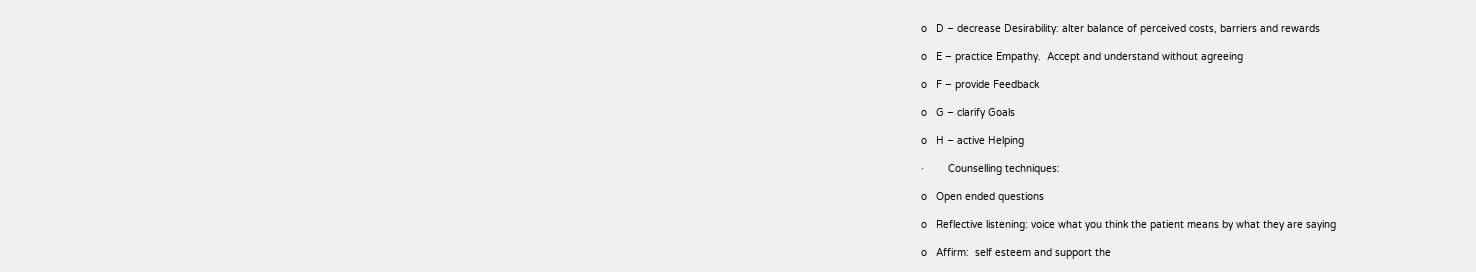o   D – decrease Desirability: alter balance of perceived costs, barriers and rewards

o   E – practice Empathy.  Accept and understand without agreeing

o   F – provide Feedback

o   G – clarify Goals

o   H – active Helping

·        Counselling techniques:

o   Open ended questions

o   Reflective listening: voice what you think the patient means by what they are saying

o   Affirm:  self esteem and support the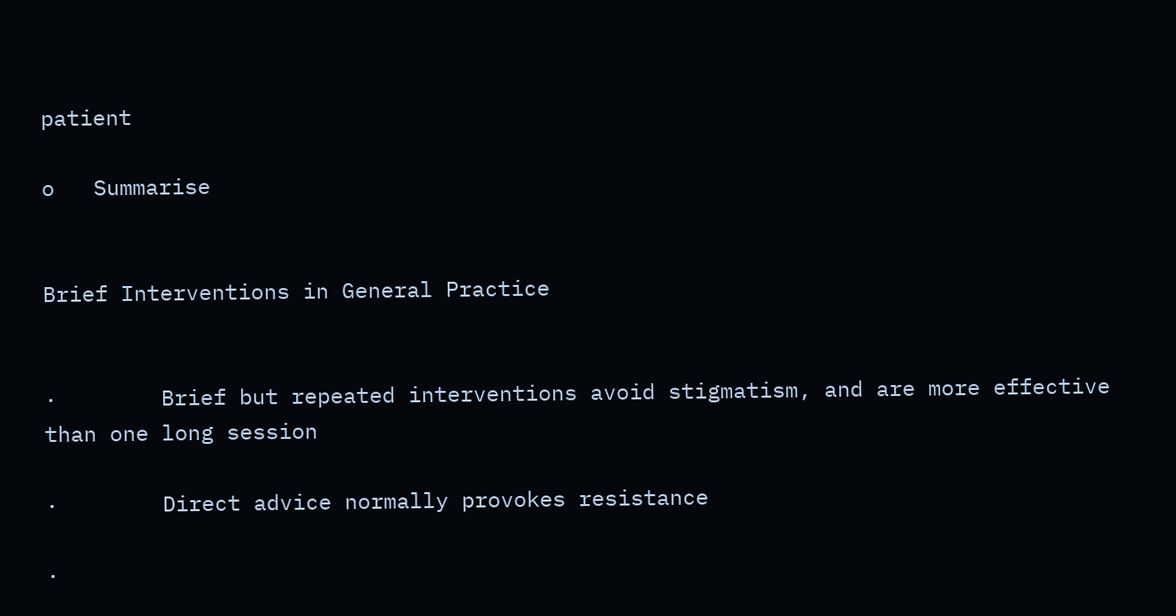patient

o   Summarise


Brief Interventions in General Practice


·        Brief but repeated interventions avoid stigmatism, and are more effective than one long session

·        Direct advice normally provokes resistance

·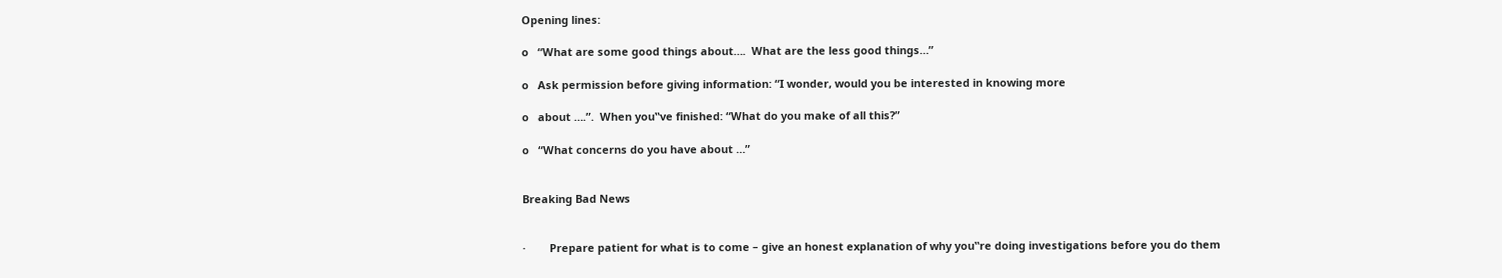Opening lines:

o   “What are some good things about….  What are the less good things…”

o   Ask permission before giving information: “I wonder, would you be interested in knowing more

o   about ….”.  When you‟ve finished: “What do you make of all this?”

o   “What concerns do you have about …”


Breaking Bad News


·        Prepare patient for what is to come – give an honest explanation of why you‟re doing investigations before you do them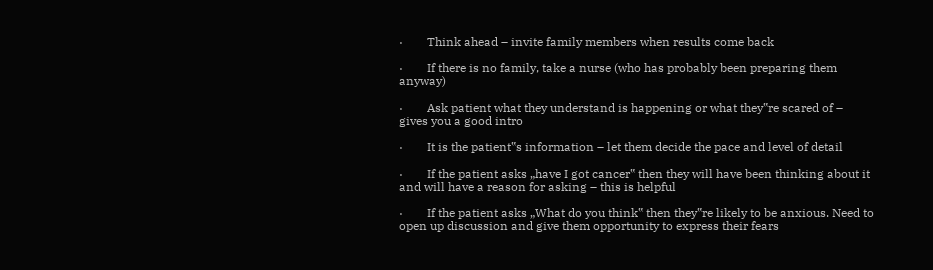·        Think ahead – invite family members when results come back

·        If there is no family, take a nurse (who has probably been preparing them anyway)

·        Ask patient what they understand is happening or what they‟re scared of – gives you a good intro

·        It is the patient‟s information – let them decide the pace and level of detail

·        If the patient asks „have I got cancer‟ then they will have been thinking about it and will have a reason for asking – this is helpful

·        If the patient asks „What do you think‟ then they‟re likely to be anxious. Need to open up discussion and give them opportunity to express their fears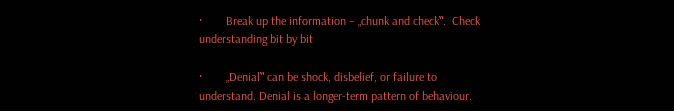·        Break up the information – „chunk and check‟.  Check understanding bit by bit

·        „Denial‟ can be shock, disbelief, or failure to understand. Denial is a longer-term pattern of behaviour.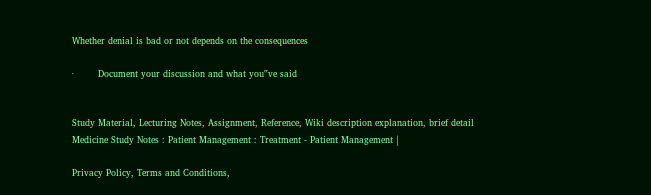Whether denial is bad or not depends on the consequences

·        Document your discussion and what you‟ve said


Study Material, Lecturing Notes, Assignment, Reference, Wiki description explanation, brief detail
Medicine Study Notes : Patient Management : Treatment - Patient Management |

Privacy Policy, Terms and Conditions,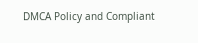DMCA Policy and Compliant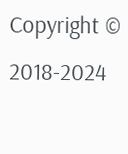Copyright © 2018-2024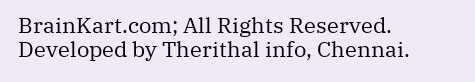BrainKart.com; All Rights Reserved. Developed by Therithal info, Chennai.